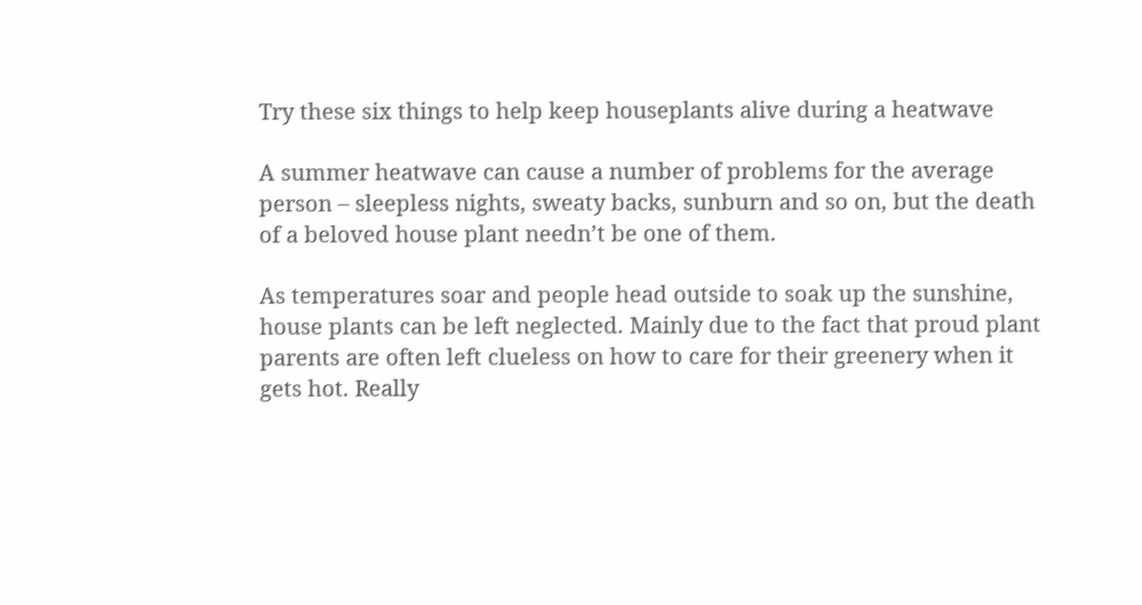Try these six things to help keep houseplants alive during a heatwave

A summer heatwave can cause a number of problems for the average person – sleepless nights, sweaty backs, sunburn and so on, but the death of a beloved house plant needn’t be one of them.

As temperatures soar and people head outside to soak up the sunshine, house plants can be left neglected. Mainly due to the fact that proud plant parents are often left clueless on how to care for their greenery when it gets hot. Really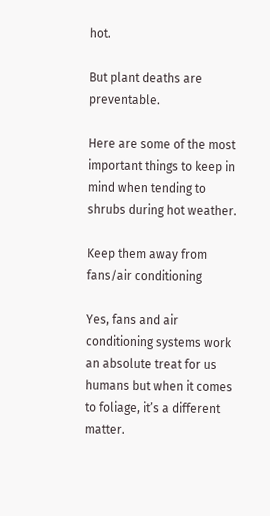hot.

But plant deaths are preventable.

Here are some of the most important things to keep in mind when tending to shrubs during hot weather.

Keep them away from fans/air conditioning

Yes, fans and air conditioning systems work an absolute treat for us humans but when it comes to foliage, it’s a different matter.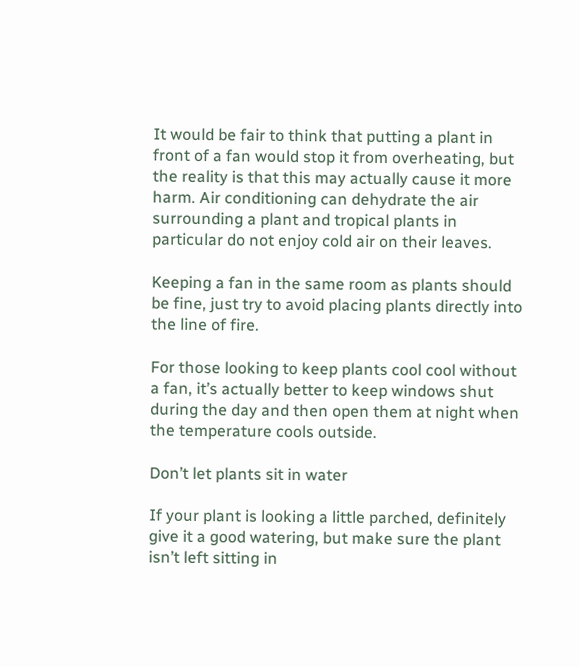It would be fair to think that putting a plant in front of a fan would stop it from overheating, but the reality is that this may actually cause it more harm. Air conditioning can dehydrate the air surrounding a plant and tropical plants in particular do not enjoy cold air on their leaves.

Keeping a fan in the same room as plants should be fine, just try to avoid placing plants directly into the line of fire.

For those looking to keep plants cool cool without a fan, it’s actually better to keep windows shut during the day and then open them at night when the temperature cools outside.

Don’t let plants sit in water

If your plant is looking a little parched, definitely give it a good watering, but make sure the plant isn’t left sitting in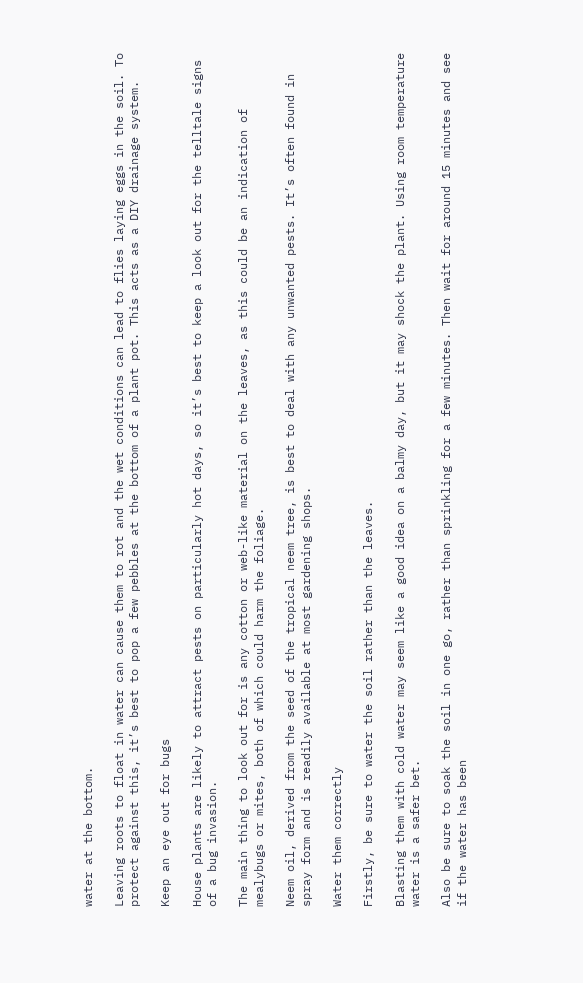water at the bottom.

Leaving roots to float in water can cause them to rot and the wet conditions can lead to flies laying eggs in the soil. To protect against this, it’s best to pop a few pebbles at the bottom of a plant pot. This acts as a DIY drainage system.

Keep an eye out for bugs

House plants are likely to attract pests on particularly hot days, so it’s best to keep a look out for the telltale signs of a bug invasion.

The main thing to look out for is any cotton or web-like material on the leaves, as this could be an indication of mealybugs or mites, both of which could harm the foliage.

Neem oil, derived from the seed of the tropical neem tree, is best to deal with any unwanted pests. It’s often found in spray form and is readily available at most gardening shops.

Water them correctly

Firstly, be sure to water the soil rather than the leaves.

Blasting them with cold water may seem like a good idea on a balmy day, but it may shock the plant. Using room temperature water is a safer bet.

Also be sure to soak the soil in one go, rather than sprinkling for a few minutes. Then wait for around 15 minutes and see if the water has been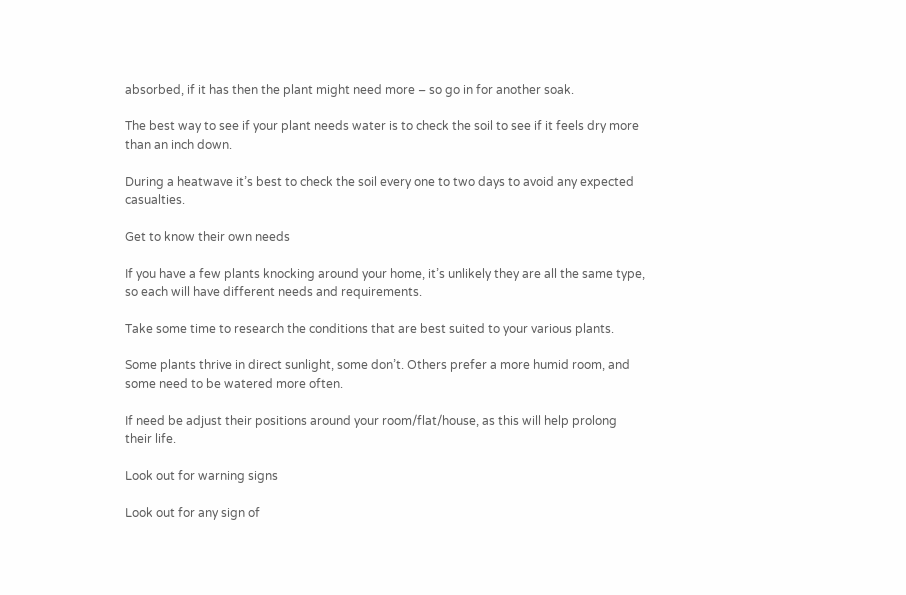absorbed, if it has then the plant might need more – so go in for another soak.

The best way to see if your plant needs water is to check the soil to see if it feels dry more than an inch down.

During a heatwave it’s best to check the soil every one to two days to avoid any expected casualties.

Get to know their own needs

If you have a few plants knocking around your home, it’s unlikely they are all the same type, so each will have different needs and requirements.

Take some time to research the conditions that are best suited to your various plants.

Some plants thrive in direct sunlight, some don’t. Others prefer a more humid room, and some need to be watered more often.

If need be adjust their positions around your room/flat/house, as this will help prolong their life.

Look out for warning signs

Look out for any sign of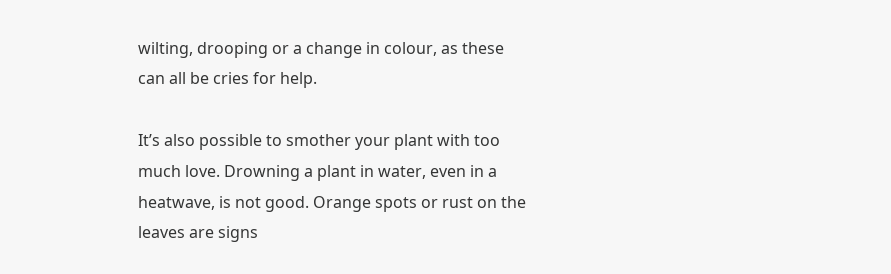wilting, drooping or a change in colour, as these can all be cries for help.

It’s also possible to smother your plant with too much love. Drowning a plant in water, even in a heatwave, is not good. Orange spots or rust on the leaves are signs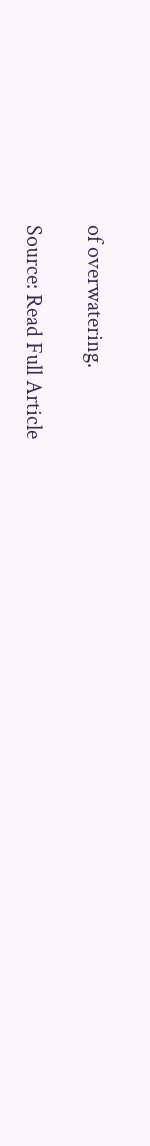of overwatering.

Source: Read Full Article